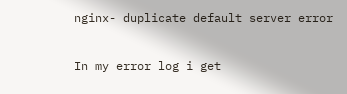nginx- duplicate default server error

In my error log i get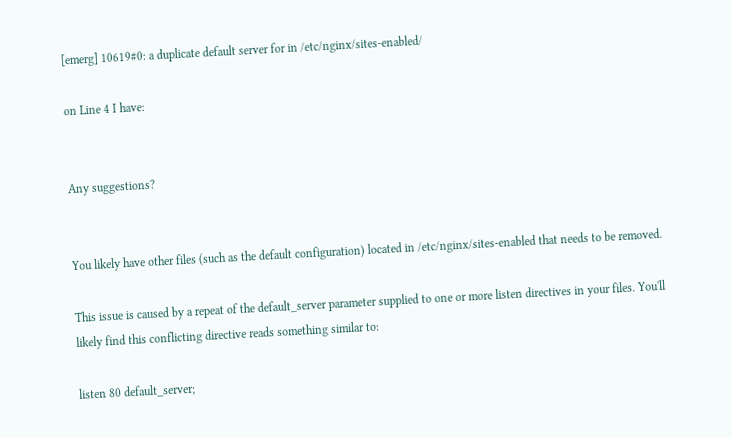[emerg] 10619#0: a duplicate default server for in /etc/nginx/sites-enabled/

on Line 4 I have:


Any suggestions?


You likely have other files (such as the default configuration) located in /etc/nginx/sites-enabled that needs to be removed.

This issue is caused by a repeat of the default_server parameter supplied to one or more listen directives in your files. You'll likely find this conflicting directive reads something similar to:

listen 80 default_server;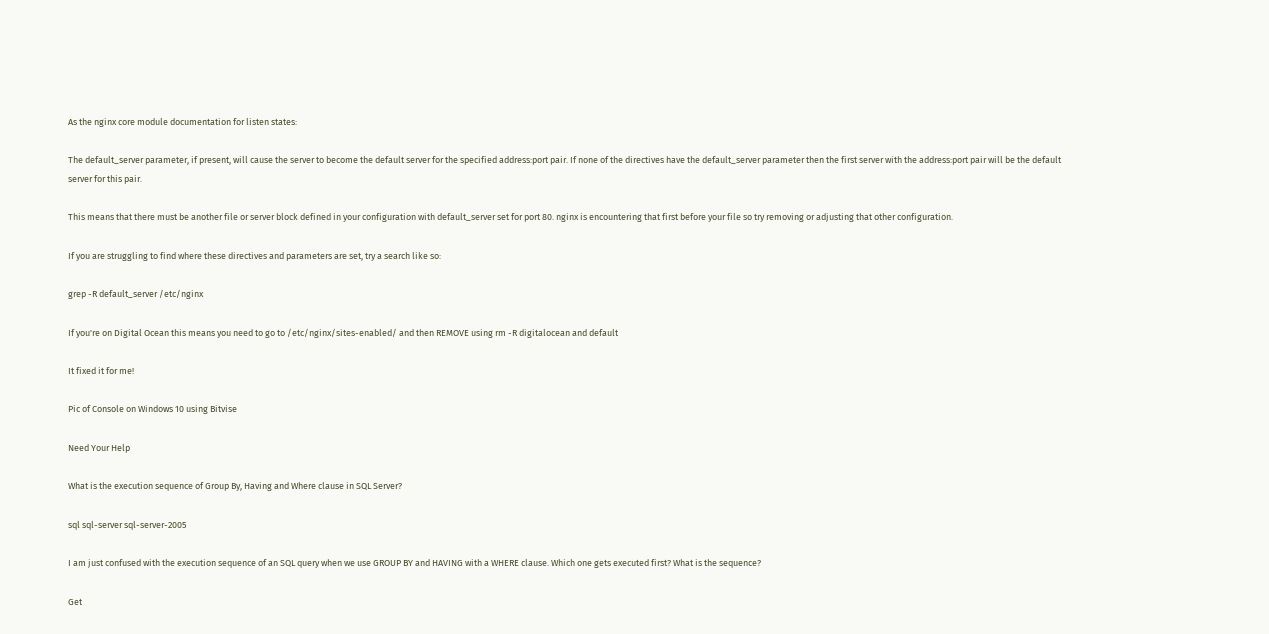As the nginx core module documentation for listen states:

The default_server parameter, if present, will cause the server to become the default server for the specified address:port pair. If none of the directives have the default_server parameter then the first server with the address:port pair will be the default server for this pair.

This means that there must be another file or server block defined in your configuration with default_server set for port 80. nginx is encountering that first before your file so try removing or adjusting that other configuration.

If you are struggling to find where these directives and parameters are set, try a search like so:

grep -R default_server /etc/nginx

If you're on Digital Ocean this means you need to go to /etc/nginx/sites-enabled/ and then REMOVE using rm -R digitalocean and default

It fixed it for me!

Pic of Console on Windows 10 using Bitvise

Need Your Help

What is the execution sequence of Group By, Having and Where clause in SQL Server?

sql sql-server sql-server-2005

I am just confused with the execution sequence of an SQL query when we use GROUP BY and HAVING with a WHERE clause. Which one gets executed first? What is the sequence?

Get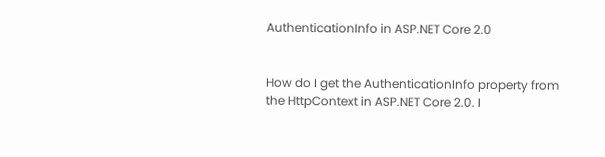AuthenticationInfo in ASP.NET Core 2.0


How do I get the AuthenticationInfo property from the HttpContext in ASP.NET Core 2.0. I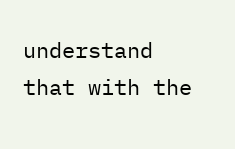understand that with the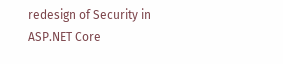redesign of Security in ASP.NET Core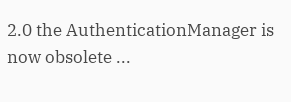2.0 the AuthenticationManager is now obsolete ...